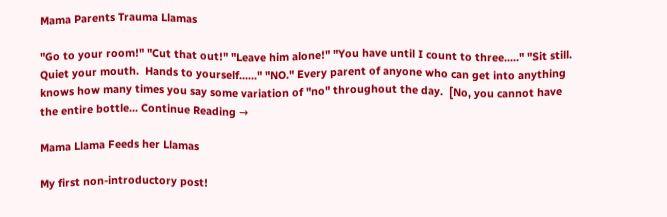Mama Parents Trauma Llamas

"Go to your room!" "Cut that out!" "Leave him alone!" "You have until I count to three....." "Sit still.  Quiet your mouth.  Hands to yourself......" "NO." Every parent of anyone who can get into anything knows how many times you say some variation of "no" throughout the day.  [No, you cannot have the entire bottle... Continue Reading →

Mama Llama Feeds her Llamas

My first non-introductory post!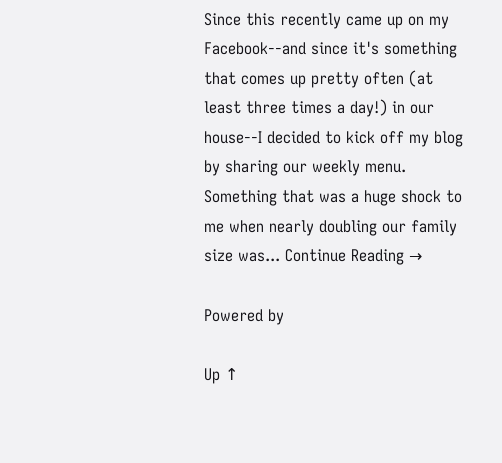Since this recently came up on my Facebook--and since it's something that comes up pretty often (at least three times a day!) in our house--I decided to kick off my blog by sharing our weekly menu. Something that was a huge shock to me when nearly doubling our family size was... Continue Reading →

Powered by

Up ↑